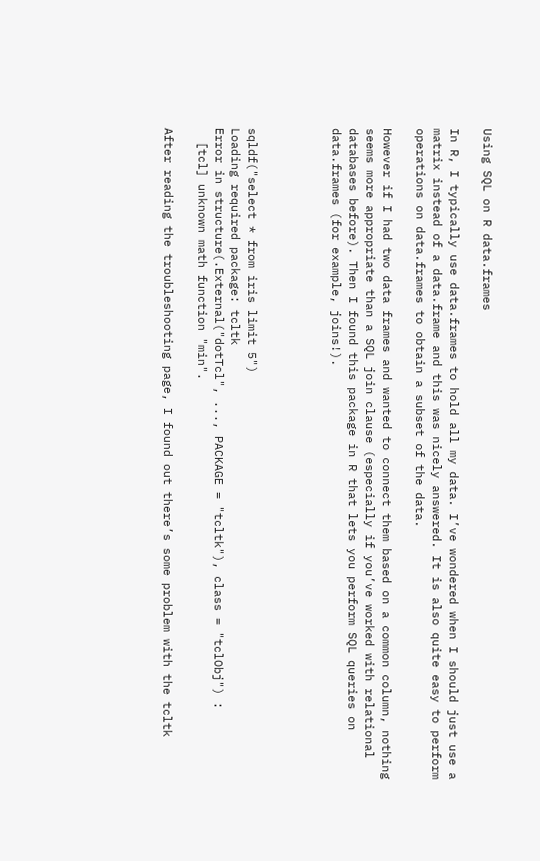Using SQL on R data.frames

In R, I typically use data.frames to hold all my data. I’ve wondered when I should just use a matrix instead of a data.frame and this was nicely answered. It is also quite easy to perform operations on data.frames to obtain a subset of the data.

However if I had two data frames and wanted to connect them based on a common column, nothing seems more appropriate than a SQL join clause (especially if you’ve worked with relational databases before). Then I found this package in R that lets you perform SQL queries on data.frames (for example, joins!).




sqldf("select * from iris limit 5")
Loading required package: tcltk
Error in structure(.External("dotTcl", ..., PACKAGE = "tcltk"), class = "tclObj") :
  [tcl] unknown math function "min".

After reading the troubleshooting page, I found out there’s some problem with the tcltk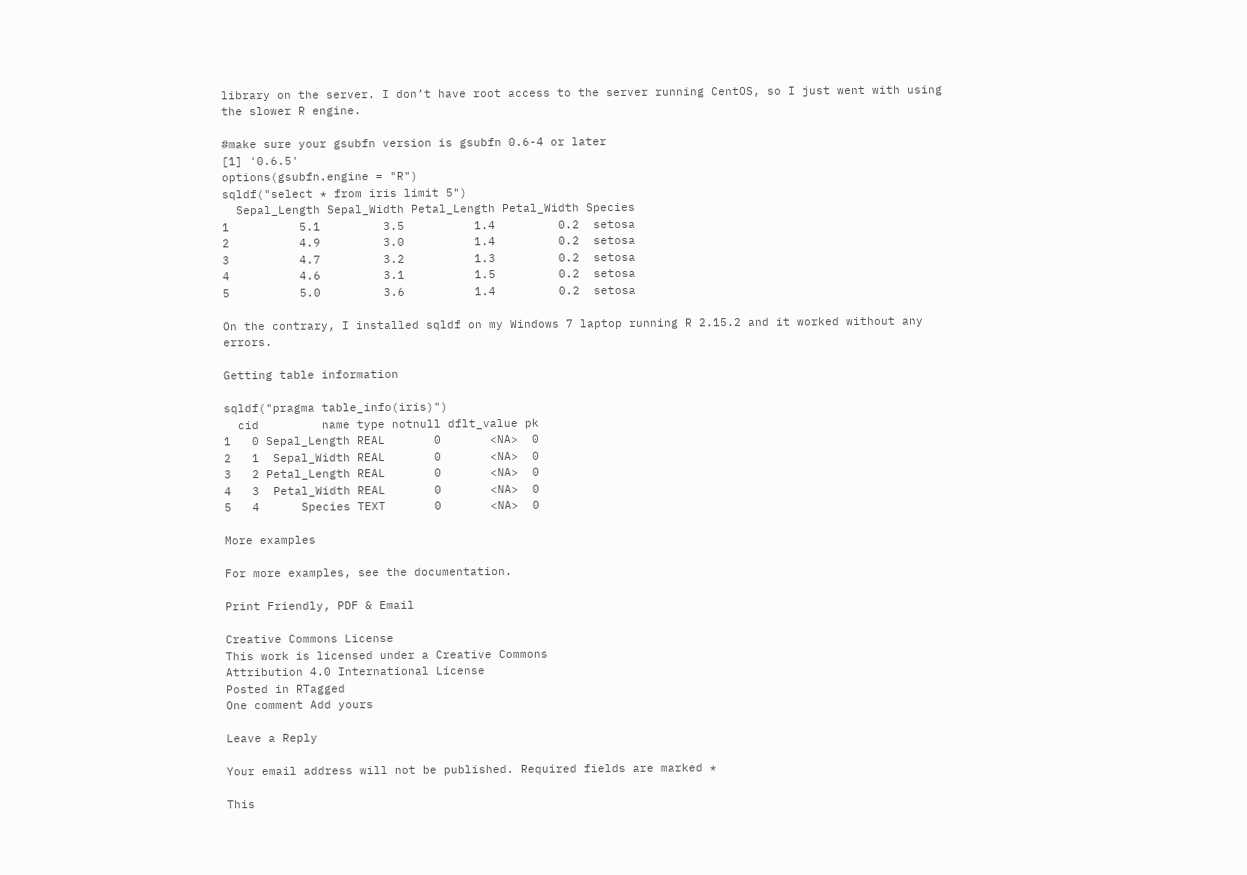library on the server. I don’t have root access to the server running CentOS, so I just went with using the slower R engine.

#make sure your gsubfn version is gsubfn 0.6-4 or later
[1] '0.6.5'
options(gsubfn.engine = "R")
sqldf("select * from iris limit 5")
  Sepal_Length Sepal_Width Petal_Length Petal_Width Species
1          5.1         3.5          1.4         0.2  setosa
2          4.9         3.0          1.4         0.2  setosa
3          4.7         3.2          1.3         0.2  setosa
4          4.6         3.1          1.5         0.2  setosa
5          5.0         3.6          1.4         0.2  setosa

On the contrary, I installed sqldf on my Windows 7 laptop running R 2.15.2 and it worked without any errors.

Getting table information

sqldf("pragma table_info(iris)")
  cid         name type notnull dflt_value pk
1   0 Sepal_Length REAL       0       <NA>  0
2   1  Sepal_Width REAL       0       <NA>  0
3   2 Petal_Length REAL       0       <NA>  0
4   3  Petal_Width REAL       0       <NA>  0
5   4      Species TEXT       0       <NA>  0

More examples

For more examples, see the documentation.

Print Friendly, PDF & Email

Creative Commons License
This work is licensed under a Creative Commons
Attribution 4.0 International License
Posted in RTagged
One comment Add yours

Leave a Reply

Your email address will not be published. Required fields are marked *

This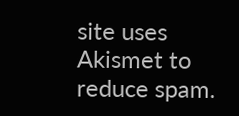site uses Akismet to reduce spam.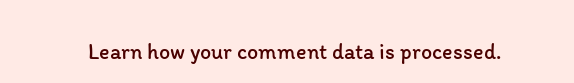Learn how your comment data is processed.